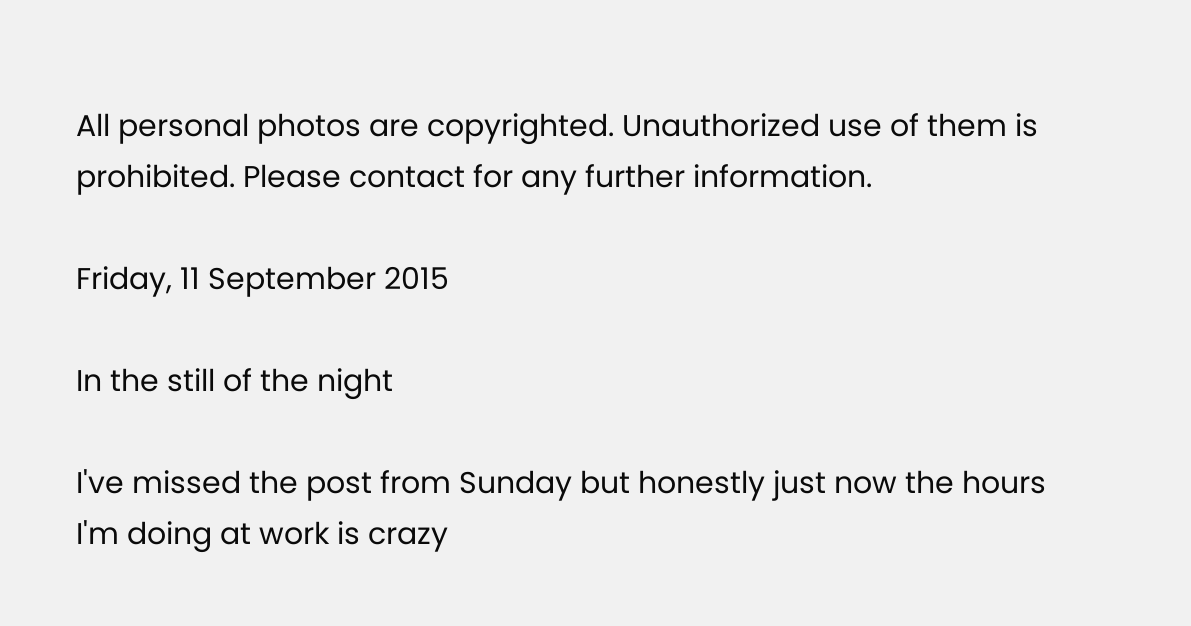All personal photos are copyrighted. Unauthorized use of them is prohibited. Please contact for any further information.

Friday, 11 September 2015

In the still of the night

I've missed the post from Sunday but honestly just now the hours I'm doing at work is crazy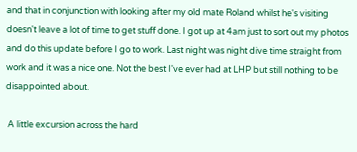and that in conjunction with looking after my old mate Roland whilst he's visiting doesn't leave a lot of time to get stuff done. I got up at 4am just to sort out my photos and do this update before I go to work. Last night was night dive time straight from work and it was a nice one. Not the best I've ever had at LHP but still nothing to be disappointed about.

 A little excursion across the hard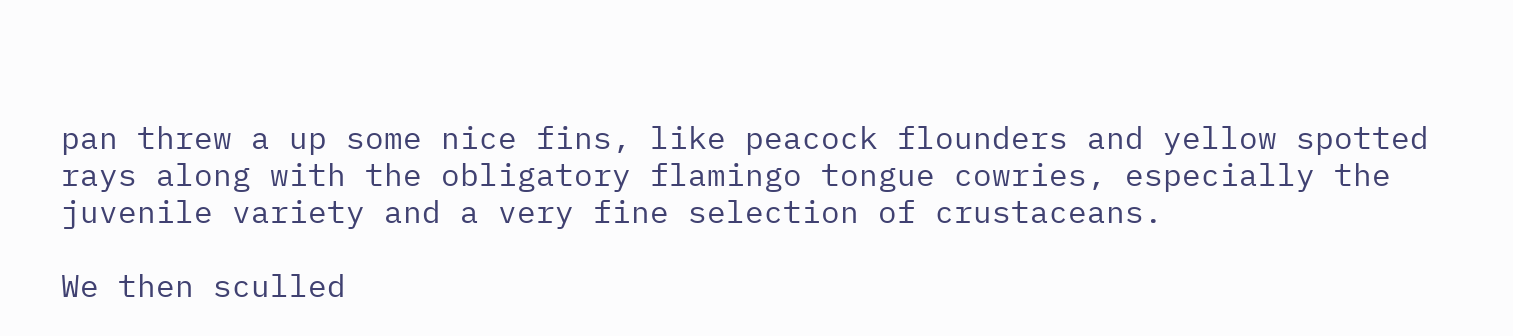pan threw a up some nice fins, like peacock flounders and yellow spotted rays along with the obligatory flamingo tongue cowries, especially the juvenile variety and a very fine selection of crustaceans.

We then sculled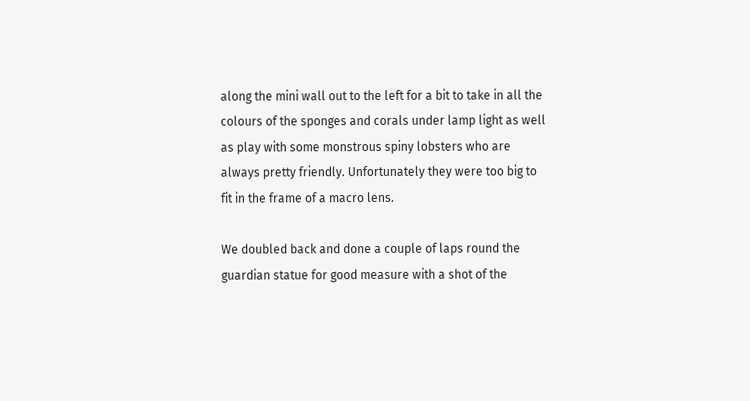along the mini wall out to the left for a bit to take in all the colours of the sponges and corals under lamp light as well as play with some monstrous spiny lobsters who are always pretty friendly. Unfortunately they were too big to fit in the frame of a macro lens.

We doubled back and done a couple of laps round the guardian statue for good measure with a shot of the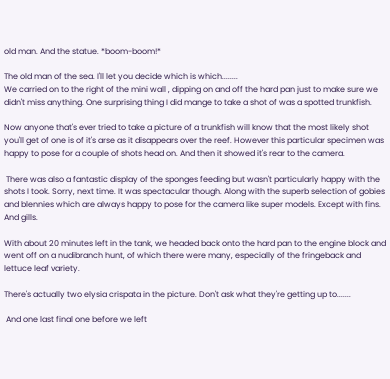old man. And the statue. *boom-boom!*

The old man of the sea. I'll let you decide which is which........
We carried on to the right of the mini wall , dipping on and off the hard pan just to make sure we didn't miss anything. One surprising thing I did mange to take a shot of was a spotted trunkfish.

Now anyone that's ever tried to take a picture of a trunkfish will know that the most likely shot you'll get of one is of it's arse as it disappears over the reef. However this particular specimen was happy to pose for a couple of shots head on. And then it showed it's rear to the camera.

 There was also a fantastic display of the sponges feeding but wasn't particularly happy with the shots I took. Sorry, next time. It was spectacular though. Along with the superb selection of gobies and blennies which are always happy to pose for the camera like super models. Except with fins. And gills.

With about 20 minutes left in the tank, we headed back onto the hard pan to the engine block and went off on a nudibranch hunt, of which there were many, especially of the fringeback and lettuce leaf variety.

There's actually two elysia crispata in the picture. Don't ask what they're getting up to.......

 And one last final one before we left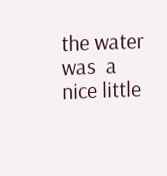the water was  a nice little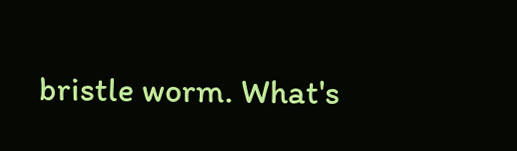bristle worm. What's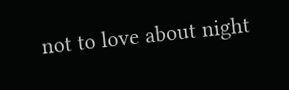not to love about night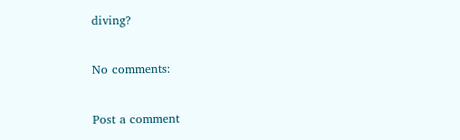diving?

No comments:

Post a comment